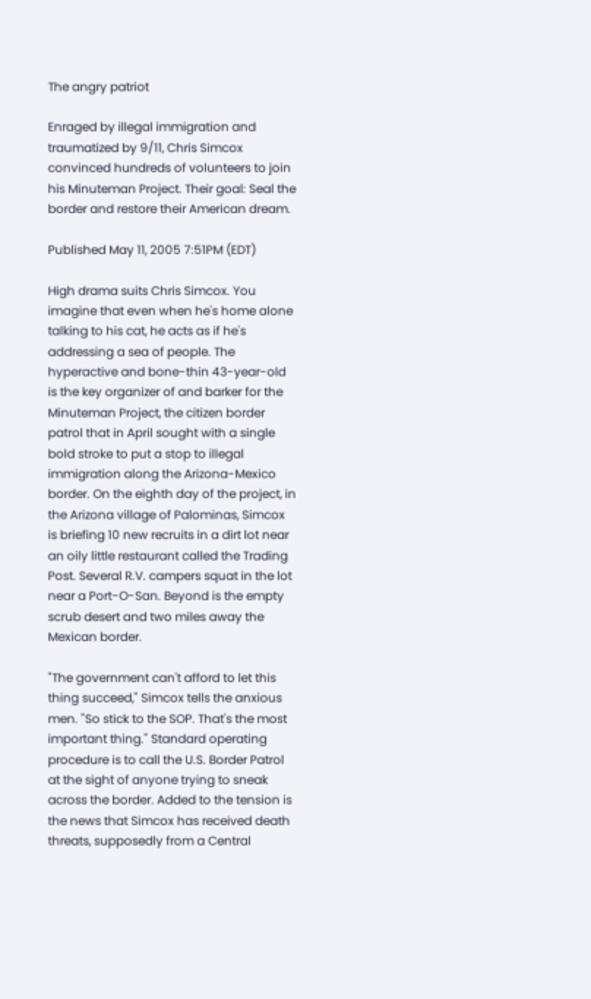The angry patriot

Enraged by illegal immigration and traumatized by 9/11, Chris Simcox convinced hundreds of volunteers to join his Minuteman Project. Their goal: Seal the border and restore their American dream.

Published May 11, 2005 7:51PM (EDT)

High drama suits Chris Simcox. You imagine that even when he's home alone talking to his cat, he acts as if he's addressing a sea of people. The hyperactive and bone-thin 43-year-old is the key organizer of and barker for the Minuteman Project, the citizen border patrol that in April sought with a single bold stroke to put a stop to illegal immigration along the Arizona-Mexico border. On the eighth day of the project, in the Arizona village of Palominas, Simcox is briefing 10 new recruits in a dirt lot near an oily little restaurant called the Trading Post. Several R.V. campers squat in the lot near a Port-O-San. Beyond is the empty scrub desert and two miles away the Mexican border.

"The government can't afford to let this thing succeed," Simcox tells the anxious men. "So stick to the SOP. That's the most important thing." Standard operating procedure is to call the U.S. Border Patrol at the sight of anyone trying to sneak across the border. Added to the tension is the news that Simcox has received death threats, supposedly from a Central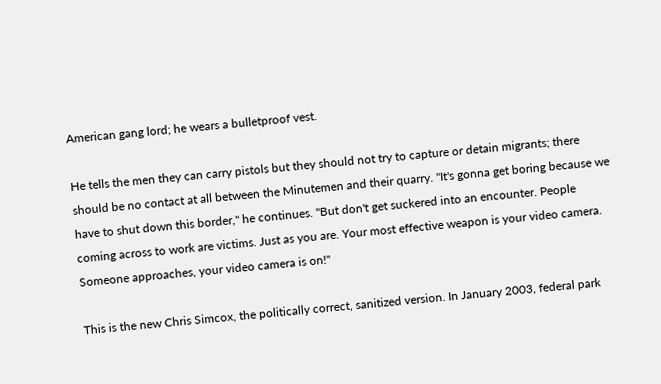American gang lord; he wears a bulletproof vest.

He tells the men they can carry pistols but they should not try to capture or detain migrants; there should be no contact at all between the Minutemen and their quarry. "It's gonna get boring because we have to shut down this border," he continues. "But don't get suckered into an encounter. People coming across to work are victims. Just as you are. Your most effective weapon is your video camera. Someone approaches, your video camera is on!"

This is the new Chris Simcox, the politically correct, sanitized version. In January 2003, federal park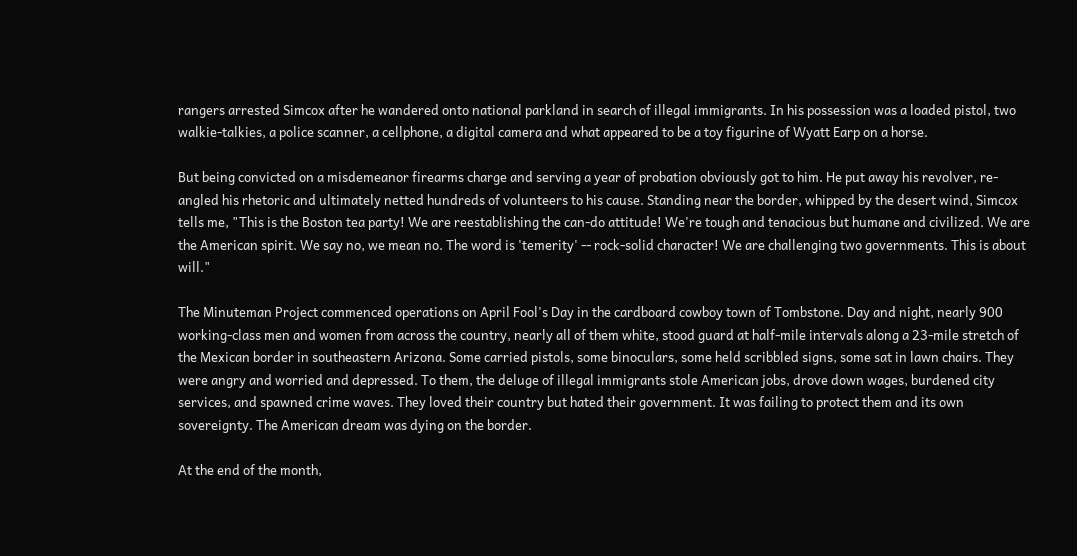rangers arrested Simcox after he wandered onto national parkland in search of illegal immigrants. In his possession was a loaded pistol, two walkie-talkies, a police scanner, a cellphone, a digital camera and what appeared to be a toy figurine of Wyatt Earp on a horse.

But being convicted on a misdemeanor firearms charge and serving a year of probation obviously got to him. He put away his revolver, re-angled his rhetoric and ultimately netted hundreds of volunteers to his cause. Standing near the border, whipped by the desert wind, Simcox tells me, "This is the Boston tea party! We are reestablishing the can-do attitude! We're tough and tenacious but humane and civilized. We are the American spirit. We say no, we mean no. The word is 'temerity' -- rock-solid character! We are challenging two governments. This is about will."

The Minuteman Project commenced operations on April Fool's Day in the cardboard cowboy town of Tombstone. Day and night, nearly 900 working-class men and women from across the country, nearly all of them white, stood guard at half-mile intervals along a 23-mile stretch of the Mexican border in southeastern Arizona. Some carried pistols, some binoculars, some held scribbled signs, some sat in lawn chairs. They were angry and worried and depressed. To them, the deluge of illegal immigrants stole American jobs, drove down wages, burdened city services, and spawned crime waves. They loved their country but hated their government. It was failing to protect them and its own sovereignty. The American dream was dying on the border.

At the end of the month,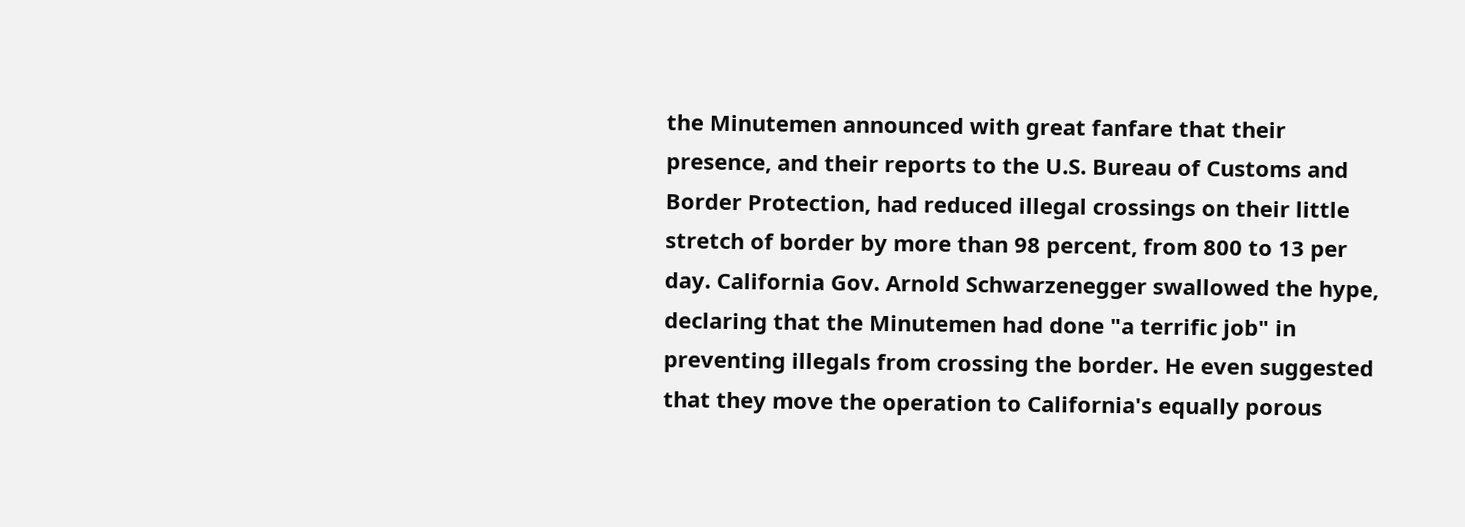the Minutemen announced with great fanfare that their presence, and their reports to the U.S. Bureau of Customs and Border Protection, had reduced illegal crossings on their little stretch of border by more than 98 percent, from 800 to 13 per day. California Gov. Arnold Schwarzenegger swallowed the hype, declaring that the Minutemen had done "a terrific job" in preventing illegals from crossing the border. He even suggested that they move the operation to California's equally porous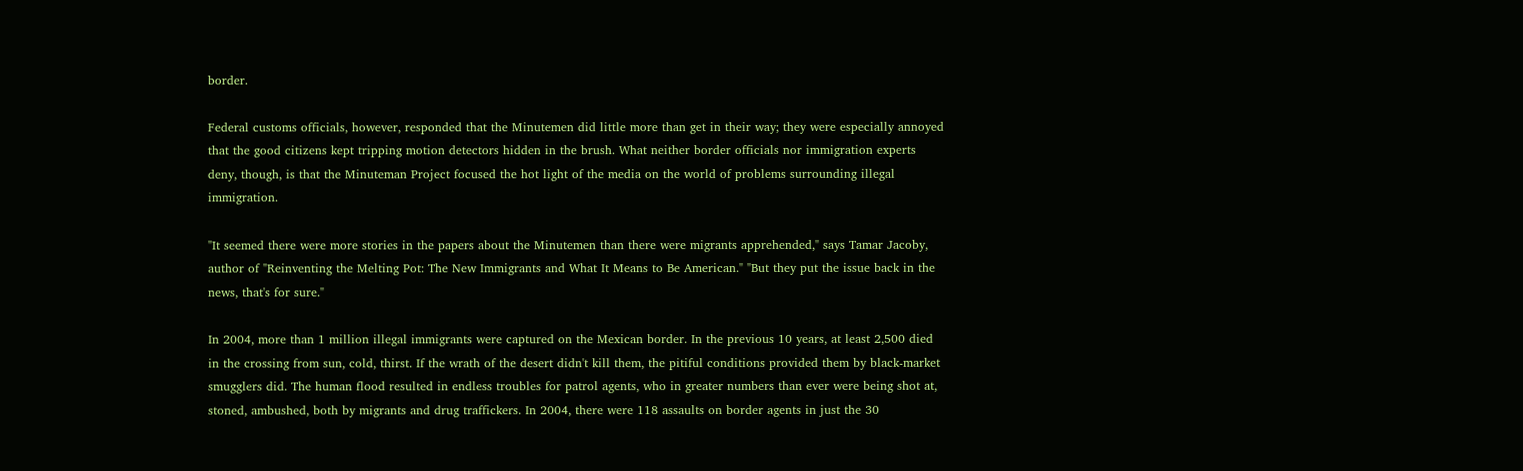border.

Federal customs officials, however, responded that the Minutemen did little more than get in their way; they were especially annoyed that the good citizens kept tripping motion detectors hidden in the brush. What neither border officials nor immigration experts deny, though, is that the Minuteman Project focused the hot light of the media on the world of problems surrounding illegal immigration.

"It seemed there were more stories in the papers about the Minutemen than there were migrants apprehended," says Tamar Jacoby, author of "Reinventing the Melting Pot: The New Immigrants and What It Means to Be American." "But they put the issue back in the news, that's for sure."

In 2004, more than 1 million illegal immigrants were captured on the Mexican border. In the previous 10 years, at least 2,500 died in the crossing from sun, cold, thirst. If the wrath of the desert didn't kill them, the pitiful conditions provided them by black-market smugglers did. The human flood resulted in endless troubles for patrol agents, who in greater numbers than ever were being shot at, stoned, ambushed, both by migrants and drug traffickers. In 2004, there were 118 assaults on border agents in just the 30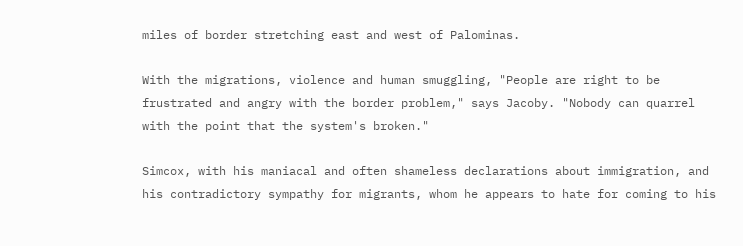miles of border stretching east and west of Palominas.

With the migrations, violence and human smuggling, "People are right to be frustrated and angry with the border problem," says Jacoby. "Nobody can quarrel with the point that the system's broken."

Simcox, with his maniacal and often shameless declarations about immigration, and his contradictory sympathy for migrants, whom he appears to hate for coming to his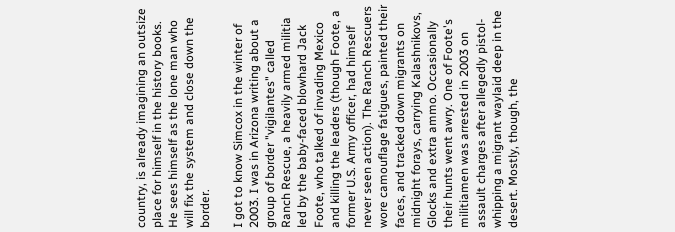country, is already imagining an outsize place for himself in the history books. He sees himself as the lone man who will fix the system and close down the border.

I got to know Simcox in the winter of 2003. I was in Arizona writing about a group of border "vigilantes" called Ranch Rescue, a heavily armed militia led by the baby-faced blowhard Jack Foote, who talked of invading Mexico and killing the leaders (though Foote, a former U.S. Army officer, had himself never seen action). The Ranch Rescuers wore camouflage fatigues, painted their faces, and tracked down migrants on midnight forays, carrying Kalashnikovs, Glocks and extra ammo. Occasionally their hunts went awry. One of Foote's militiamen was arrested in 2003 on assault charges after allegedly pistol-whipping a migrant waylaid deep in the desert. Mostly, though, the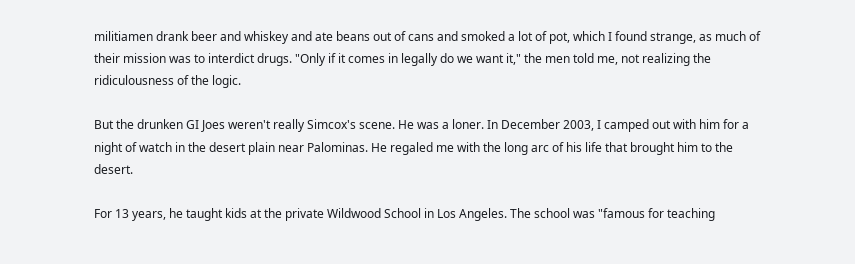militiamen drank beer and whiskey and ate beans out of cans and smoked a lot of pot, which I found strange, as much of their mission was to interdict drugs. "Only if it comes in legally do we want it," the men told me, not realizing the ridiculousness of the logic.

But the drunken GI Joes weren't really Simcox's scene. He was a loner. In December 2003, I camped out with him for a night of watch in the desert plain near Palominas. He regaled me with the long arc of his life that brought him to the desert.

For 13 years, he taught kids at the private Wildwood School in Los Angeles. The school was "famous for teaching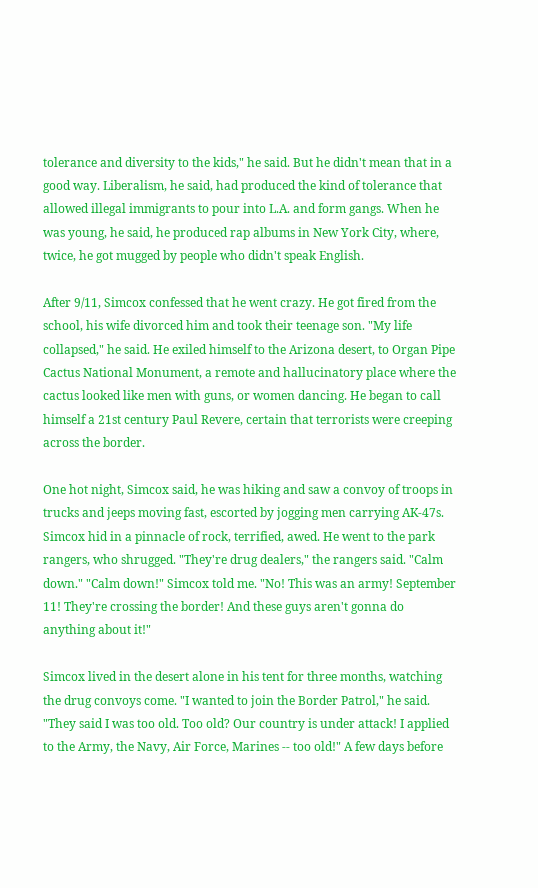tolerance and diversity to the kids," he said. But he didn't mean that in a good way. Liberalism, he said, had produced the kind of tolerance that allowed illegal immigrants to pour into L.A. and form gangs. When he was young, he said, he produced rap albums in New York City, where, twice, he got mugged by people who didn't speak English.

After 9/11, Simcox confessed that he went crazy. He got fired from the school, his wife divorced him and took their teenage son. "My life collapsed," he said. He exiled himself to the Arizona desert, to Organ Pipe Cactus National Monument, a remote and hallucinatory place where the cactus looked like men with guns, or women dancing. He began to call himself a 21st century Paul Revere, certain that terrorists were creeping across the border.

One hot night, Simcox said, he was hiking and saw a convoy of troops in trucks and jeeps moving fast, escorted by jogging men carrying AK-47s. Simcox hid in a pinnacle of rock, terrified, awed. He went to the park rangers, who shrugged. "They're drug dealers," the rangers said. "Calm down." "Calm down!" Simcox told me. "No! This was an army! September 11! They're crossing the border! And these guys aren't gonna do anything about it!"

Simcox lived in the desert alone in his tent for three months, watching the drug convoys come. "I wanted to join the Border Patrol," he said. "They said I was too old. Too old? Our country is under attack! I applied to the Army, the Navy, Air Force, Marines -- too old!" A few days before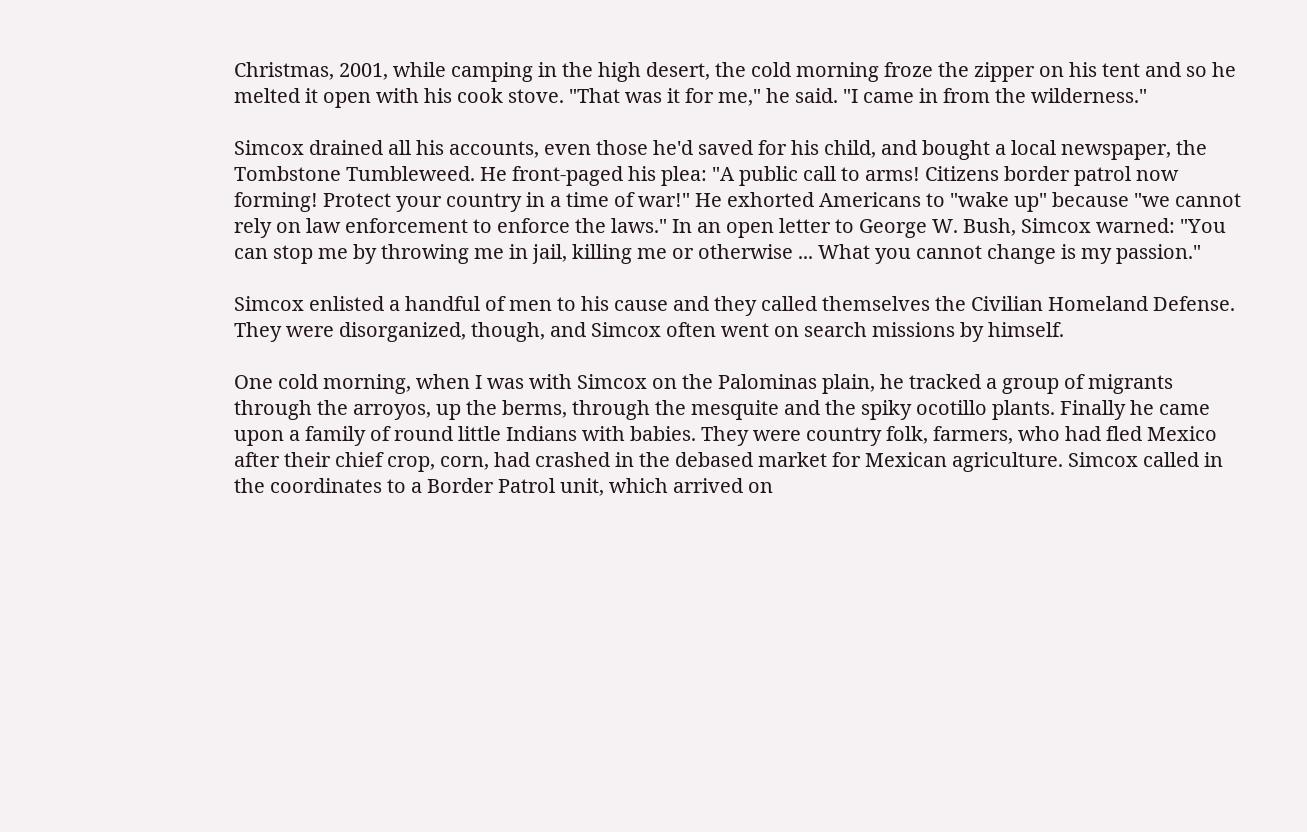Christmas, 2001, while camping in the high desert, the cold morning froze the zipper on his tent and so he melted it open with his cook stove. "That was it for me," he said. "I came in from the wilderness."

Simcox drained all his accounts, even those he'd saved for his child, and bought a local newspaper, the Tombstone Tumbleweed. He front-paged his plea: "A public call to arms! Citizens border patrol now forming! Protect your country in a time of war!" He exhorted Americans to "wake up" because "we cannot rely on law enforcement to enforce the laws." In an open letter to George W. Bush, Simcox warned: "You can stop me by throwing me in jail, killing me or otherwise ... What you cannot change is my passion."

Simcox enlisted a handful of men to his cause and they called themselves the Civilian Homeland Defense. They were disorganized, though, and Simcox often went on search missions by himself.

One cold morning, when I was with Simcox on the Palominas plain, he tracked a group of migrants through the arroyos, up the berms, through the mesquite and the spiky ocotillo plants. Finally he came upon a family of round little Indians with babies. They were country folk, farmers, who had fled Mexico after their chief crop, corn, had crashed in the debased market for Mexican agriculture. Simcox called in the coordinates to a Border Patrol unit, which arrived on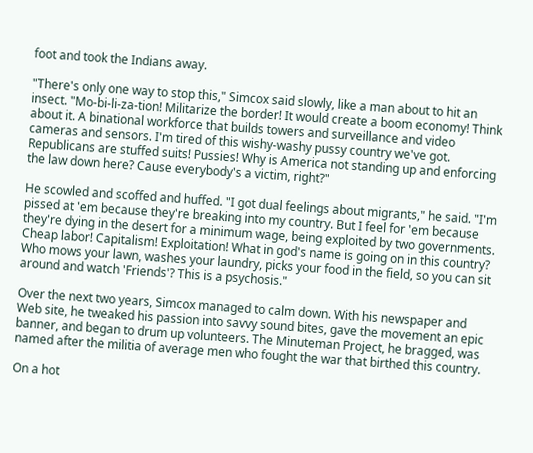foot and took the Indians away.

"There's only one way to stop this," Simcox said slowly, like a man about to hit an insect. "Mo-bi-li-za-tion! Militarize the border! It would create a boom economy! Think about it. A binational workforce that builds towers and surveillance and video cameras and sensors. I'm tired of this wishy-washy pussy country we've got. Republicans are stuffed suits! Pussies! Why is America not standing up and enforcing the law down here? Cause everybody's a victim, right?"

He scowled and scoffed and huffed. "I got dual feelings about migrants," he said. "I'm pissed at 'em because they're breaking into my country. But I feel for 'em because they're dying in the desert for a minimum wage, being exploited by two governments. Cheap labor! Capitalism! Exploitation! What in god's name is going on in this country? Who mows your lawn, washes your laundry, picks your food in the field, so you can sit around and watch 'Friends'? This is a psychosis."

Over the next two years, Simcox managed to calm down. With his newspaper and Web site, he tweaked his passion into savvy sound bites, gave the movement an epic banner, and began to drum up volunteers. The Minuteman Project, he bragged, was named after the militia of average men who fought the war that birthed this country.

On a hot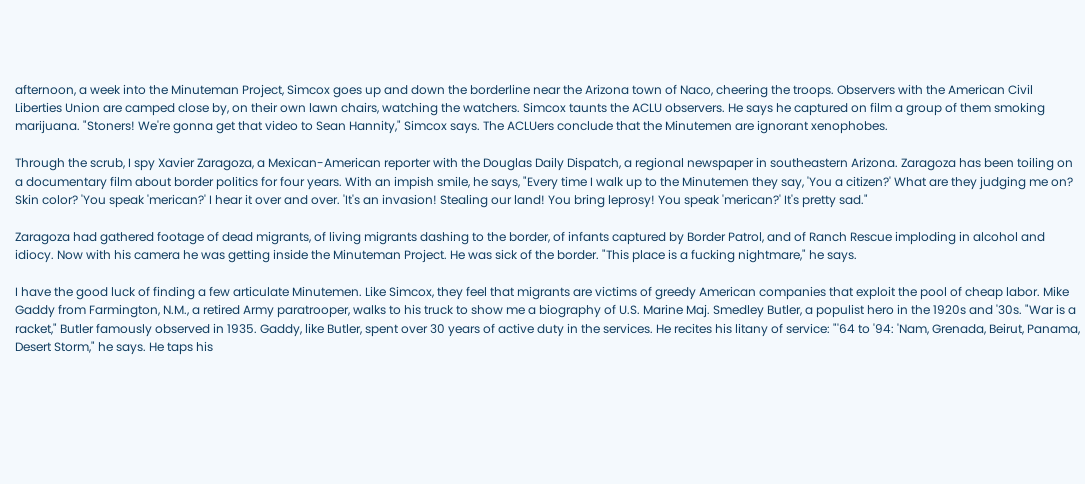afternoon, a week into the Minuteman Project, Simcox goes up and down the borderline near the Arizona town of Naco, cheering the troops. Observers with the American Civil Liberties Union are camped close by, on their own lawn chairs, watching the watchers. Simcox taunts the ACLU observers. He says he captured on film a group of them smoking marijuana. "Stoners! We're gonna get that video to Sean Hannity," Simcox says. The ACLUers conclude that the Minutemen are ignorant xenophobes.

Through the scrub, I spy Xavier Zaragoza, a Mexican-American reporter with the Douglas Daily Dispatch, a regional newspaper in southeastern Arizona. Zaragoza has been toiling on a documentary film about border politics for four years. With an impish smile, he says, "Every time I walk up to the Minutemen they say, 'You a citizen?' What are they judging me on? Skin color? 'You speak 'merican?' I hear it over and over. 'It's an invasion! Stealing our land! You bring leprosy! You speak 'merican?' It's pretty sad."

Zaragoza had gathered footage of dead migrants, of living migrants dashing to the border, of infants captured by Border Patrol, and of Ranch Rescue imploding in alcohol and idiocy. Now with his camera he was getting inside the Minuteman Project. He was sick of the border. "This place is a fucking nightmare," he says.

I have the good luck of finding a few articulate Minutemen. Like Simcox, they feel that migrants are victims of greedy American companies that exploit the pool of cheap labor. Mike Gaddy from Farmington, N.M., a retired Army paratrooper, walks to his truck to show me a biography of U.S. Marine Maj. Smedley Butler, a populist hero in the 1920s and '30s. "War is a racket," Butler famously observed in 1935. Gaddy, like Butler, spent over 30 years of active duty in the services. He recites his litany of service: "'64 to '94: 'Nam, Grenada, Beirut, Panama, Desert Storm," he says. He taps his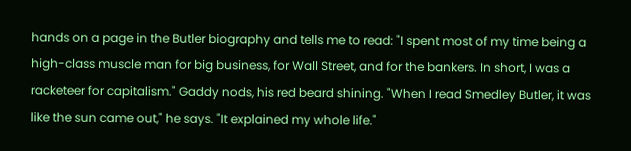hands on a page in the Butler biography and tells me to read: "I spent most of my time being a high-class muscle man for big business, for Wall Street, and for the bankers. In short, I was a racketeer for capitalism." Gaddy nods, his red beard shining. "When I read Smedley Butler, it was like the sun came out," he says. "It explained my whole life."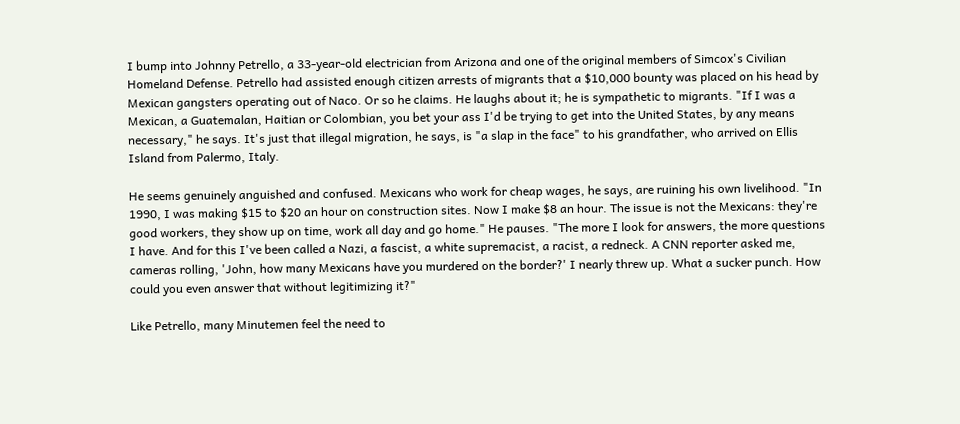I bump into Johnny Petrello, a 33-year-old electrician from Arizona and one of the original members of Simcox's Civilian Homeland Defense. Petrello had assisted enough citizen arrests of migrants that a $10,000 bounty was placed on his head by Mexican gangsters operating out of Naco. Or so he claims. He laughs about it; he is sympathetic to migrants. "If I was a Mexican, a Guatemalan, Haitian or Colombian, you bet your ass I'd be trying to get into the United States, by any means necessary," he says. It's just that illegal migration, he says, is "a slap in the face" to his grandfather, who arrived on Ellis Island from Palermo, Italy.

He seems genuinely anguished and confused. Mexicans who work for cheap wages, he says, are ruining his own livelihood. "In 1990, I was making $15 to $20 an hour on construction sites. Now I make $8 an hour. The issue is not the Mexicans: they're good workers, they show up on time, work all day and go home." He pauses. "The more I look for answers, the more questions I have. And for this I've been called a Nazi, a fascist, a white supremacist, a racist, a redneck. A CNN reporter asked me, cameras rolling, 'John, how many Mexicans have you murdered on the border?' I nearly threw up. What a sucker punch. How could you even answer that without legitimizing it?"

Like Petrello, many Minutemen feel the need to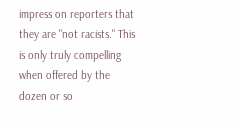impress on reporters that they are "not racists." This is only truly compelling when offered by the dozen or so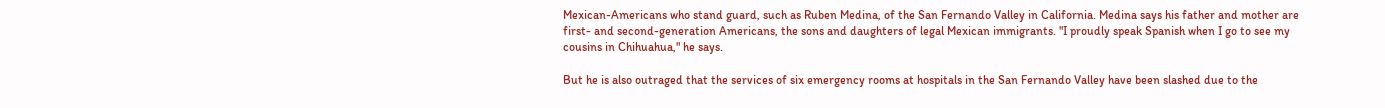Mexican-Americans who stand guard, such as Ruben Medina, of the San Fernando Valley in California. Medina says his father and mother are first- and second-generation Americans, the sons and daughters of legal Mexican immigrants. "I proudly speak Spanish when I go to see my cousins in Chihuahua," he says.

But he is also outraged that the services of six emergency rooms at hospitals in the San Fernando Valley have been slashed due to the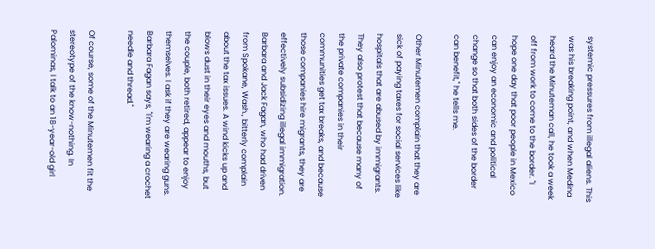systemic pressures from illegal aliens. This was his breaking point, and when Medina heard the Minuteman call, he took a week off from work to come to the border. "I hope one day that poor people in Mexico can enjoy an economic and political change so that both sides of the border can benefit," he tells me.

Other Minutemen complain that they are sick of paying taxes for social services like hospitals that are abused by immigrants. They also protest that because many of the private companies in their communities get tax breaks, and because those companies hire migrants, they are effectively subsidizing illegal immigration. Barbara and Jack Fagan, who had driven from Spokane, Wash., bitterly complain about the tax issues. A wind kicks up and blows dust in their eyes and mouths, but the couple, both retired, appear to enjoy themselves. I ask if they are wearing guns. Barbara Fagan says, "I'm wearing a crochet needle and thread."

Of course, some of the Minutemen fit the stereotype of the know-nothing. In Palominas, I talk to an 18-year-old girl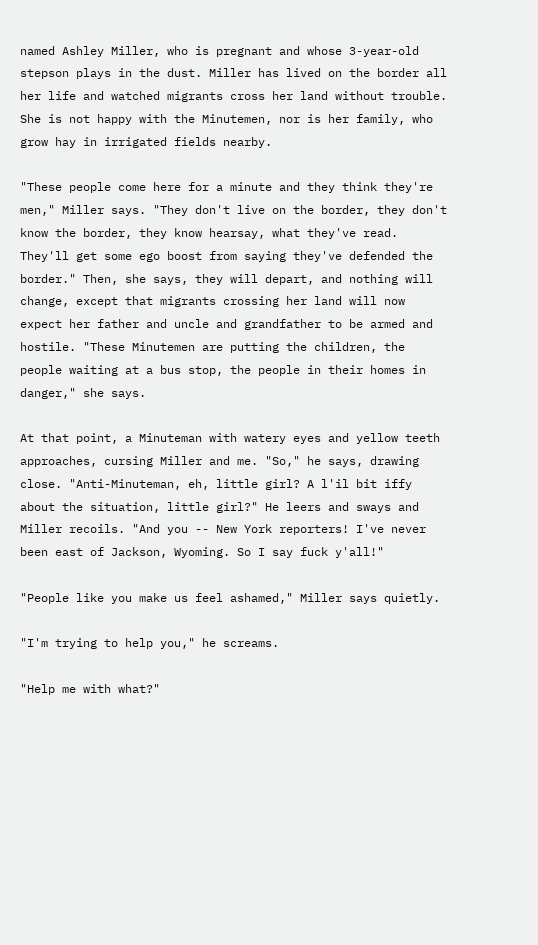named Ashley Miller, who is pregnant and whose 3-year-old stepson plays in the dust. Miller has lived on the border all her life and watched migrants cross her land without trouble. She is not happy with the Minutemen, nor is her family, who grow hay in irrigated fields nearby.

"These people come here for a minute and they think they're men," Miller says. "They don't live on the border, they don't know the border, they know hearsay, what they've read. They'll get some ego boost from saying they've defended the border." Then, she says, they will depart, and nothing will change, except that migrants crossing her land will now expect her father and uncle and grandfather to be armed and hostile. "These Minutemen are putting the children, the people waiting at a bus stop, the people in their homes in danger," she says.

At that point, a Minuteman with watery eyes and yellow teeth approaches, cursing Miller and me. "So," he says, drawing close. "Anti-Minuteman, eh, little girl? A l'il bit iffy about the situation, little girl?" He leers and sways and Miller recoils. "And you -- New York reporters! I've never been east of Jackson, Wyoming. So I say fuck y'all!"

"People like you make us feel ashamed," Miller says quietly.

"I'm trying to help you," he screams.

"Help me with what?"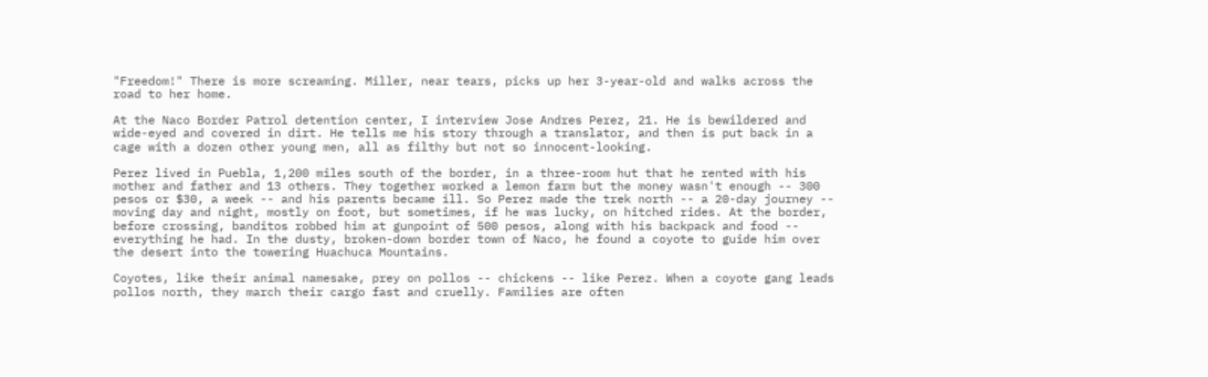"Freedom!" There is more screaming. Miller, near tears, picks up her 3-year-old and walks across the road to her home.

At the Naco Border Patrol detention center, I interview Jose Andres Perez, 21. He is bewildered and wide-eyed and covered in dirt. He tells me his story through a translator, and then is put back in a cage with a dozen other young men, all as filthy but not so innocent-looking.

Perez lived in Puebla, 1,200 miles south of the border, in a three-room hut that he rented with his mother and father and 13 others. They together worked a lemon farm but the money wasn't enough -- 300 pesos or $30, a week -- and his parents became ill. So Perez made the trek north -- a 20-day journey -- moving day and night, mostly on foot, but sometimes, if he was lucky, on hitched rides. At the border, before crossing, banditos robbed him at gunpoint of 500 pesos, along with his backpack and food -- everything he had. In the dusty, broken-down border town of Naco, he found a coyote to guide him over the desert into the towering Huachuca Mountains.

Coyotes, like their animal namesake, prey on pollos -- chickens -- like Perez. When a coyote gang leads pollos north, they march their cargo fast and cruelly. Families are often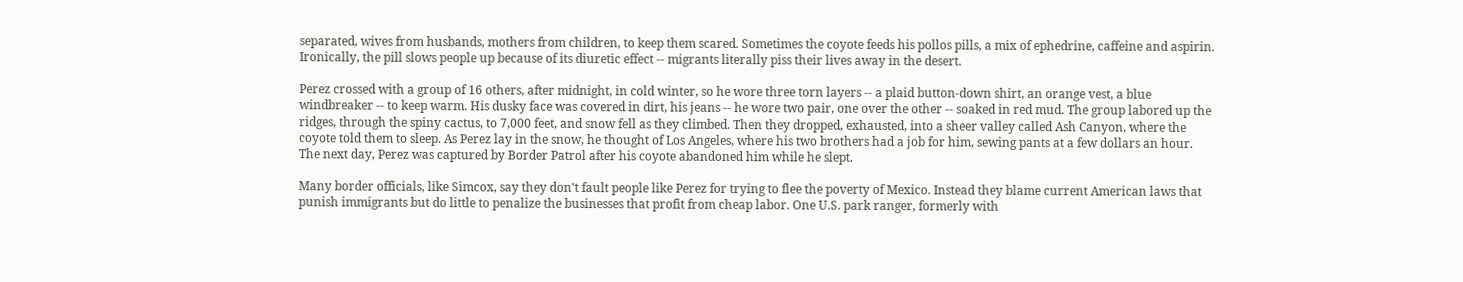separated, wives from husbands, mothers from children, to keep them scared. Sometimes the coyote feeds his pollos pills, a mix of ephedrine, caffeine and aspirin. Ironically, the pill slows people up because of its diuretic effect -- migrants literally piss their lives away in the desert.

Perez crossed with a group of 16 others, after midnight, in cold winter, so he wore three torn layers -- a plaid button-down shirt, an orange vest, a blue windbreaker -- to keep warm. His dusky face was covered in dirt, his jeans -- he wore two pair, one over the other -- soaked in red mud. The group labored up the ridges, through the spiny cactus, to 7,000 feet, and snow fell as they climbed. Then they dropped, exhausted, into a sheer valley called Ash Canyon, where the coyote told them to sleep. As Perez lay in the snow, he thought of Los Angeles, where his two brothers had a job for him, sewing pants at a few dollars an hour. The next day, Perez was captured by Border Patrol after his coyote abandoned him while he slept.

Many border officials, like Simcox, say they don't fault people like Perez for trying to flee the poverty of Mexico. Instead they blame current American laws that punish immigrants but do little to penalize the businesses that profit from cheap labor. One U.S. park ranger, formerly with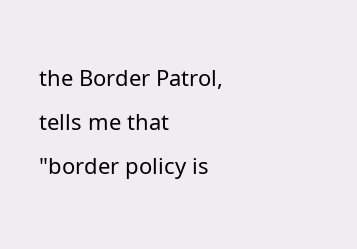the Border Patrol, tells me that "border policy is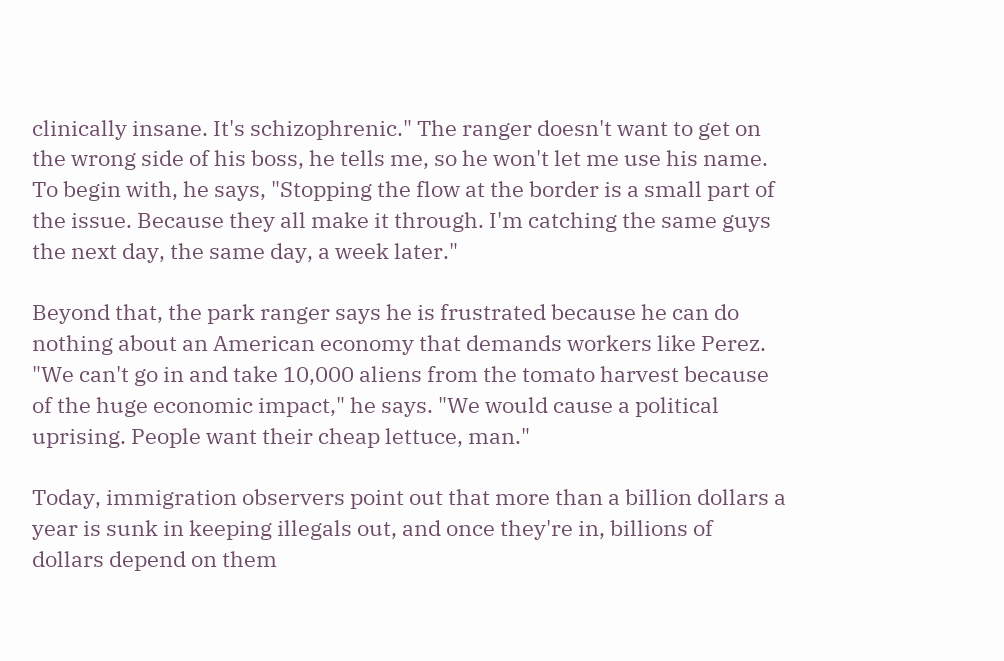clinically insane. It's schizophrenic." The ranger doesn't want to get on the wrong side of his boss, he tells me, so he won't let me use his name. To begin with, he says, "Stopping the flow at the border is a small part of the issue. Because they all make it through. I'm catching the same guys the next day, the same day, a week later."

Beyond that, the park ranger says he is frustrated because he can do nothing about an American economy that demands workers like Perez. "We can't go in and take 10,000 aliens from the tomato harvest because of the huge economic impact," he says. "We would cause a political uprising. People want their cheap lettuce, man."

Today, immigration observers point out that more than a billion dollars a year is sunk in keeping illegals out, and once they're in, billions of dollars depend on them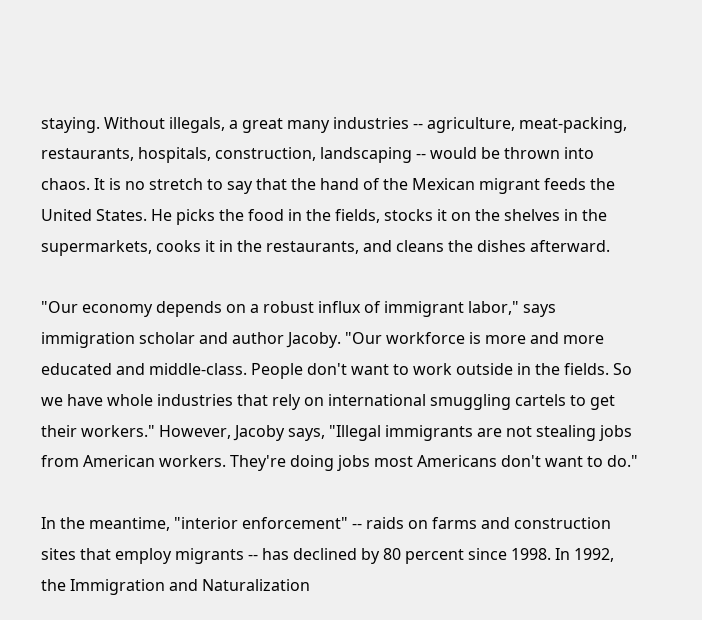staying. Without illegals, a great many industries -- agriculture, meat-packing, restaurants, hospitals, construction, landscaping -- would be thrown into chaos. It is no stretch to say that the hand of the Mexican migrant feeds the United States. He picks the food in the fields, stocks it on the shelves in the supermarkets, cooks it in the restaurants, and cleans the dishes afterward.

"Our economy depends on a robust influx of immigrant labor," says immigration scholar and author Jacoby. "Our workforce is more and more educated and middle-class. People don't want to work outside in the fields. So we have whole industries that rely on international smuggling cartels to get their workers." However, Jacoby says, "Illegal immigrants are not stealing jobs from American workers. They're doing jobs most Americans don't want to do."

In the meantime, "interior enforcement" -- raids on farms and construction sites that employ migrants -- has declined by 80 percent since 1998. In 1992, the Immigration and Naturalization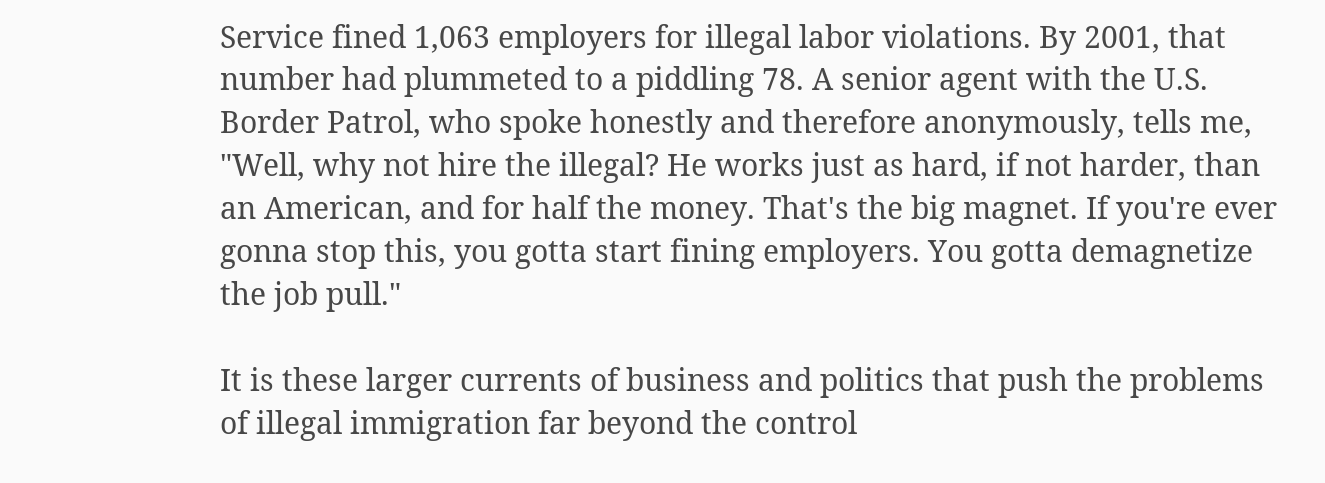Service fined 1,063 employers for illegal labor violations. By 2001, that number had plummeted to a piddling 78. A senior agent with the U.S. Border Patrol, who spoke honestly and therefore anonymously, tells me, "Well, why not hire the illegal? He works just as hard, if not harder, than an American, and for half the money. That's the big magnet. If you're ever gonna stop this, you gotta start fining employers. You gotta demagnetize the job pull."

It is these larger currents of business and politics that push the problems of illegal immigration far beyond the control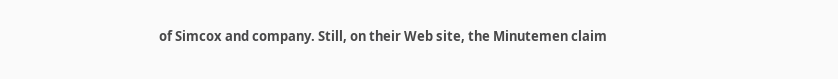of Simcox and company. Still, on their Web site, the Minutemen claim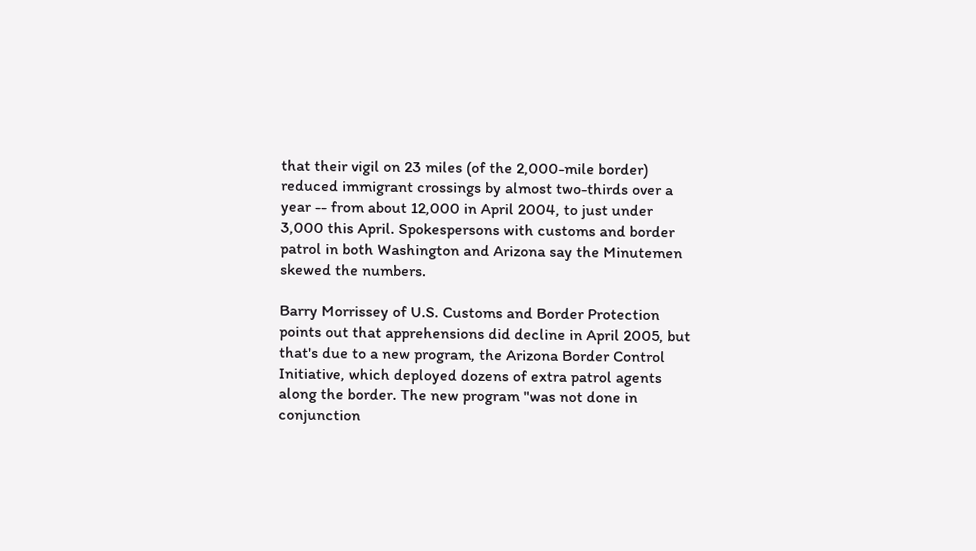that their vigil on 23 miles (of the 2,000-mile border) reduced immigrant crossings by almost two-thirds over a year -- from about 12,000 in April 2004, to just under 3,000 this April. Spokespersons with customs and border patrol in both Washington and Arizona say the Minutemen skewed the numbers.

Barry Morrissey of U.S. Customs and Border Protection points out that apprehensions did decline in April 2005, but that's due to a new program, the Arizona Border Control Initiative, which deployed dozens of extra patrol agents along the border. The new program "was not done in conjunction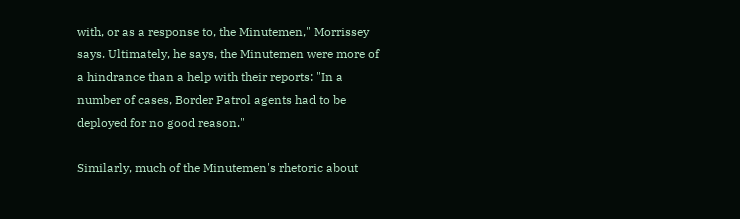with, or as a response to, the Minutemen," Morrissey says. Ultimately, he says, the Minutemen were more of a hindrance than a help with their reports: "In a number of cases, Border Patrol agents had to be deployed for no good reason."

Similarly, much of the Minutemen's rhetoric about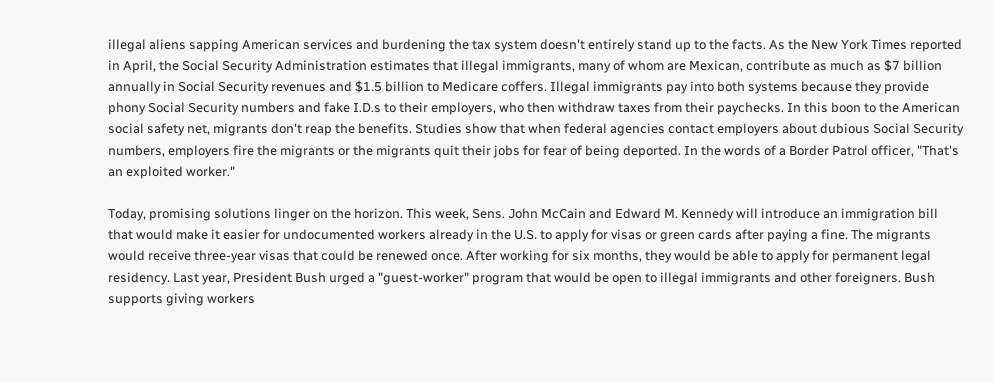illegal aliens sapping American services and burdening the tax system doesn't entirely stand up to the facts. As the New York Times reported in April, the Social Security Administration estimates that illegal immigrants, many of whom are Mexican, contribute as much as $7 billion annually in Social Security revenues and $1.5 billion to Medicare coffers. Illegal immigrants pay into both systems because they provide phony Social Security numbers and fake I.D.s to their employers, who then withdraw taxes from their paychecks. In this boon to the American social safety net, migrants don't reap the benefits. Studies show that when federal agencies contact employers about dubious Social Security numbers, employers fire the migrants or the migrants quit their jobs for fear of being deported. In the words of a Border Patrol officer, "That's an exploited worker."

Today, promising solutions linger on the horizon. This week, Sens. John McCain and Edward M. Kennedy will introduce an immigration bill that would make it easier for undocumented workers already in the U.S. to apply for visas or green cards after paying a fine. The migrants would receive three-year visas that could be renewed once. After working for six months, they would be able to apply for permanent legal residency. Last year, President Bush urged a "guest-worker" program that would be open to illegal immigrants and other foreigners. Bush supports giving workers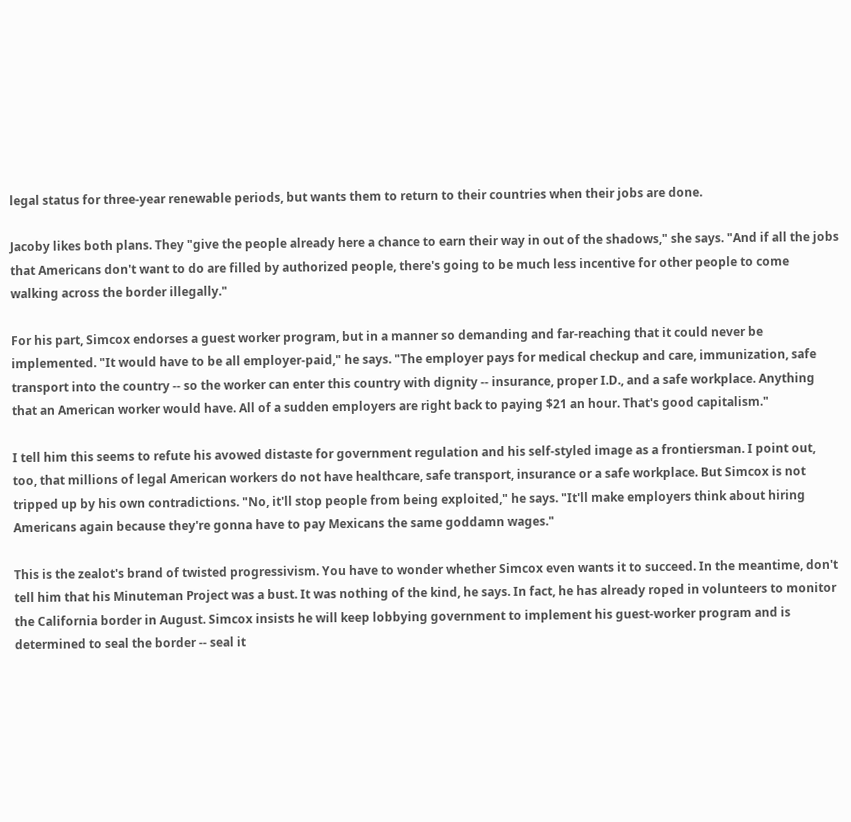legal status for three-year renewable periods, but wants them to return to their countries when their jobs are done.

Jacoby likes both plans. They "give the people already here a chance to earn their way in out of the shadows," she says. "And if all the jobs that Americans don't want to do are filled by authorized people, there's going to be much less incentive for other people to come walking across the border illegally."

For his part, Simcox endorses a guest worker program, but in a manner so demanding and far-reaching that it could never be implemented. "It would have to be all employer-paid," he says. "The employer pays for medical checkup and care, immunization, safe transport into the country -- so the worker can enter this country with dignity -- insurance, proper I.D., and a safe workplace. Anything that an American worker would have. All of a sudden employers are right back to paying $21 an hour. That's good capitalism."

I tell him this seems to refute his avowed distaste for government regulation and his self-styled image as a frontiersman. I point out, too, that millions of legal American workers do not have healthcare, safe transport, insurance or a safe workplace. But Simcox is not tripped up by his own contradictions. "No, it'll stop people from being exploited," he says. "It'll make employers think about hiring Americans again because they're gonna have to pay Mexicans the same goddamn wages."

This is the zealot's brand of twisted progressivism. You have to wonder whether Simcox even wants it to succeed. In the meantime, don't tell him that his Minuteman Project was a bust. It was nothing of the kind, he says. In fact, he has already roped in volunteers to monitor the California border in August. Simcox insists he will keep lobbying government to implement his guest-worker program and is determined to seal the border -- seal it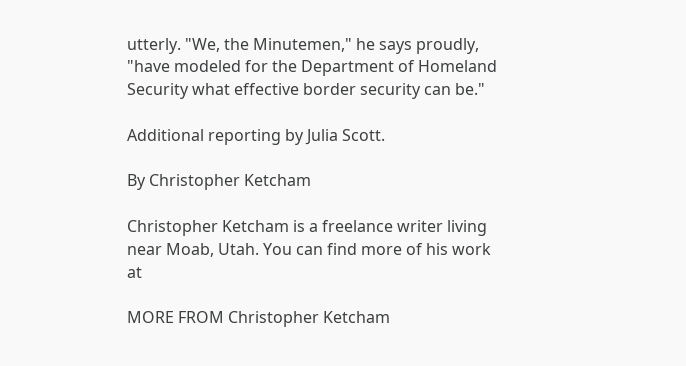utterly. "We, the Minutemen," he says proudly, "have modeled for the Department of Homeland Security what effective border security can be."

Additional reporting by Julia Scott.

By Christopher Ketcham

Christopher Ketcham is a freelance writer living near Moab, Utah. You can find more of his work at

MORE FROM Christopher Ketcham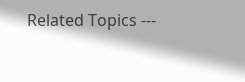Related Topics ---